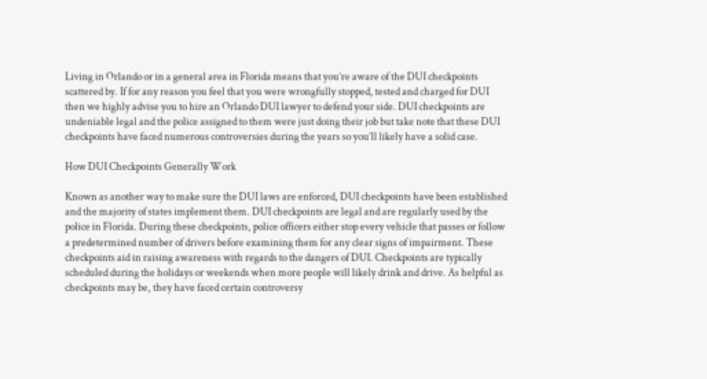Living in Orlando or in a general area in Florida means that you’re aware of the DUI checkpoints scattered by. If for any reason you feel that you were wrongfully stopped, tested and charged for DUI then we highly advise you to hire an Orlando DUI lawyer to defend your side. DUI checkpoints are undeniable legal and the police assigned to them were just doing their job but take note that these DUI checkpoints have faced numerous controversies during the years so you’ll likely have a solid case.

How DUI Checkpoints Generally Work

Known as another way to make sure the DUI laws are enforced, DUI checkpoints have been established and the majority of states implement them. DUI checkpoints are legal and are regularly used by the police in Florida. During these checkpoints, police officers either stop every vehicle that passes or follow a predetermined number of drivers before examining them for any clear signs of impairment. These checkpoints aid in raising awareness with regards to the dangers of DUI. Checkpoints are typically scheduled during the holidays or weekends when more people will likely drink and drive. As helpful as checkpoints may be, they have faced certain controversy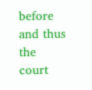before and thus the court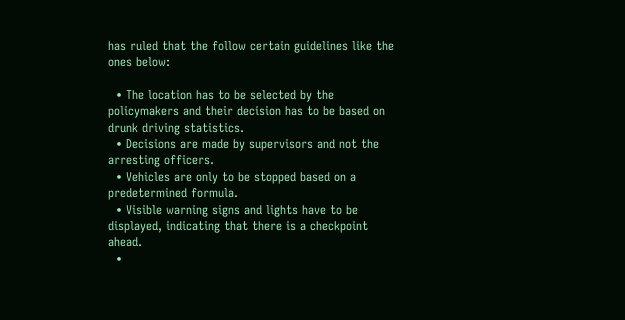has ruled that the follow certain guidelines like the ones below:

  • The location has to be selected by the policymakers and their decision has to be based on drunk driving statistics.
  • Decisions are made by supervisors and not the arresting officers.
  • Vehicles are only to be stopped based on a predetermined formula.
  • Visible warning signs and lights have to be displayed, indicating that there is a checkpoint ahead.
  •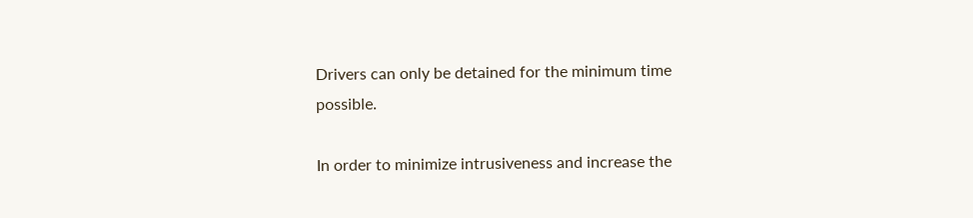Drivers can only be detained for the minimum time possible.

In order to minimize intrusiveness and increase the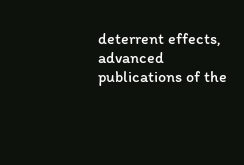deterrent effects, advanced publications of the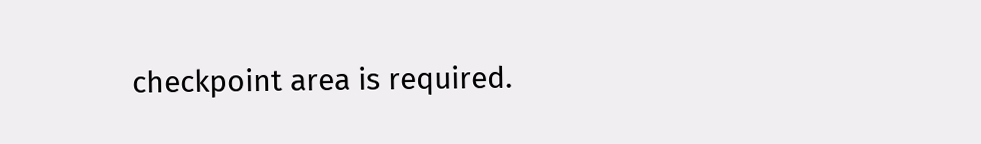checkpoint area is required.